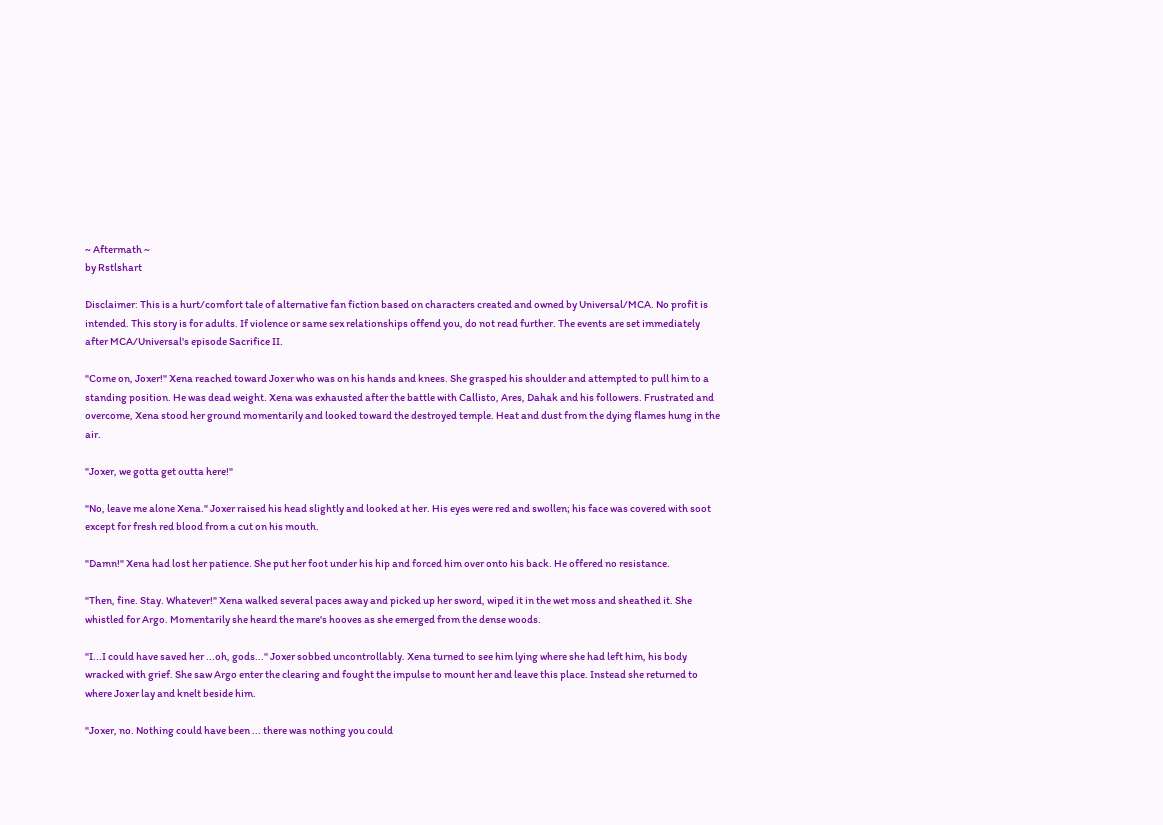~ Aftermath ~
by Rstlshart

Disclaimer: This is a hurt/comfort tale of alternative fan fiction based on characters created and owned by Universal/MCA. No profit is intended. This story is for adults. If violence or same sex relationships offend you, do not read further. The events are set immediately after MCA/Universal's episode Sacrifice II.

"Come on, Joxer!" Xena reached toward Joxer who was on his hands and knees. She grasped his shoulder and attempted to pull him to a standing position. He was dead weight. Xena was exhausted after the battle with Callisto, Ares, Dahak and his followers. Frustrated and overcome, Xena stood her ground momentarily and looked toward the destroyed temple. Heat and dust from the dying flames hung in the air.

"Joxer, we gotta get outta here!"

"No, leave me alone Xena." Joxer raised his head slightly and looked at her. His eyes were red and swollen; his face was covered with soot except for fresh red blood from a cut on his mouth.

"Damn!" Xena had lost her patience. She put her foot under his hip and forced him over onto his back. He offered no resistance.

"Then, fine. Stay. Whatever!" Xena walked several paces away and picked up her sword, wiped it in the wet moss and sheathed it. She whistled for Argo. Momentarily she heard the mare's hooves as she emerged from the dense woods.

"I...I could have saved her ...oh, gods..." Joxer sobbed uncontrollably. Xena turned to see him lying where she had left him, his body wracked with grief. She saw Argo enter the clearing and fought the impulse to mount her and leave this place. Instead she returned to where Joxer lay and knelt beside him.

"Joxer, no. Nothing could have been ... there was nothing you could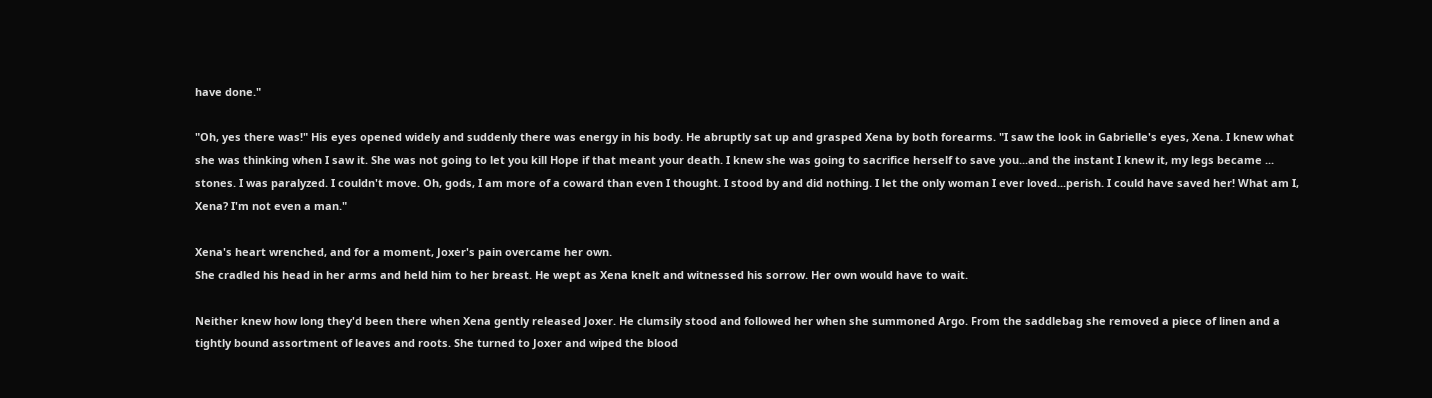have done."

"Oh, yes there was!" His eyes opened widely and suddenly there was energy in his body. He abruptly sat up and grasped Xena by both forearms. "I saw the look in Gabrielle's eyes, Xena. I knew what she was thinking when I saw it. She was not going to let you kill Hope if that meant your death. I knew she was going to sacrifice herself to save you...and the instant I knew it, my legs became ... stones. I was paralyzed. I couldn't move. Oh, gods, I am more of a coward than even I thought. I stood by and did nothing. I let the only woman I ever loved...perish. I could have saved her! What am I, Xena? I'm not even a man."

Xena's heart wrenched, and for a moment, Joxer's pain overcame her own.
She cradled his head in her arms and held him to her breast. He wept as Xena knelt and witnessed his sorrow. Her own would have to wait.

Neither knew how long they'd been there when Xena gently released Joxer. He clumsily stood and followed her when she summoned Argo. From the saddlebag she removed a piece of linen and a tightly bound assortment of leaves and roots. She turned to Joxer and wiped the blood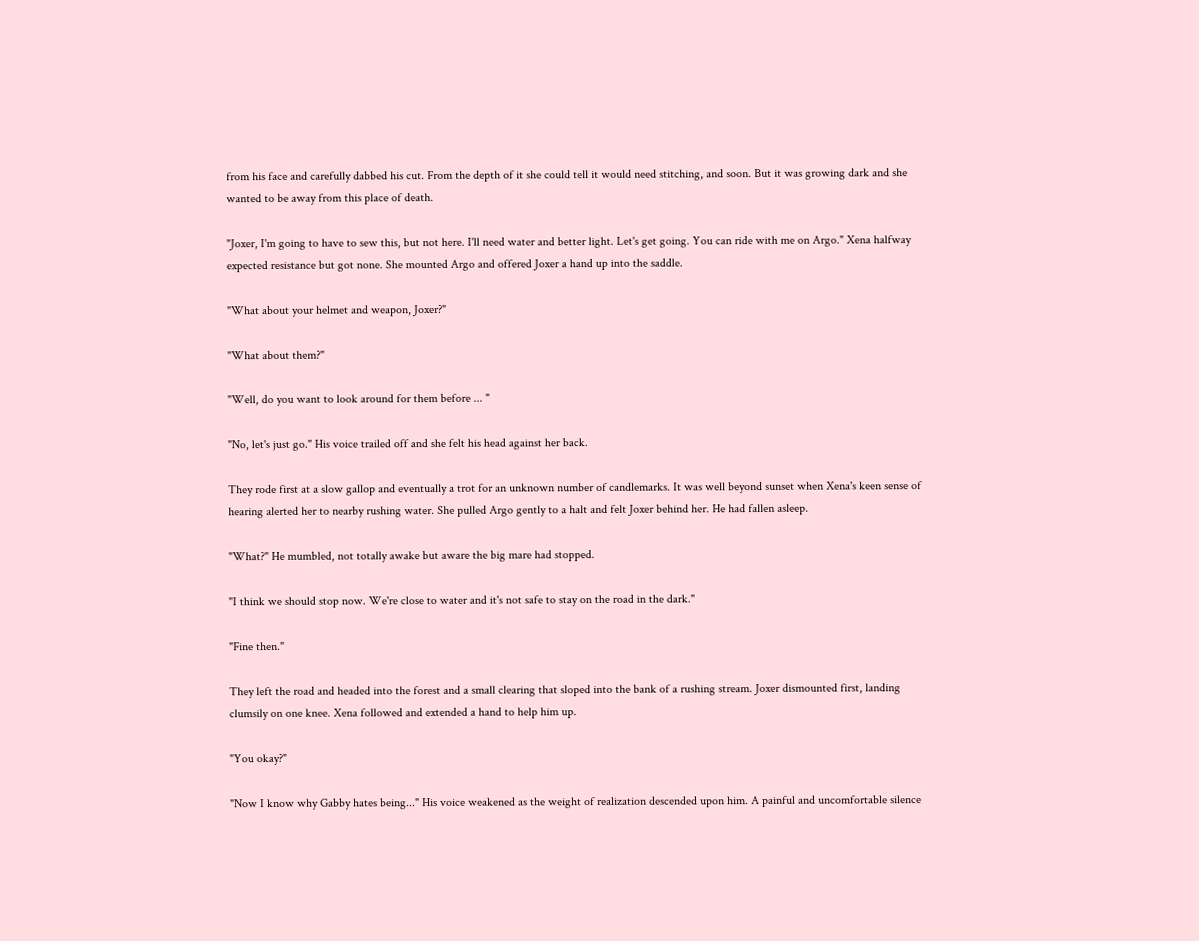from his face and carefully dabbed his cut. From the depth of it she could tell it would need stitching, and soon. But it was growing dark and she wanted to be away from this place of death.

"Joxer, I'm going to have to sew this, but not here. I'll need water and better light. Let's get going. You can ride with me on Argo." Xena halfway expected resistance but got none. She mounted Argo and offered Joxer a hand up into the saddle.

"What about your helmet and weapon, Joxer?"

"What about them?"

"Well, do you want to look around for them before ... "

"No, let's just go." His voice trailed off and she felt his head against her back.

They rode first at a slow gallop and eventually a trot for an unknown number of candlemarks. It was well beyond sunset when Xena's keen sense of hearing alerted her to nearby rushing water. She pulled Argo gently to a halt and felt Joxer behind her. He had fallen asleep.

"What?" He mumbled, not totally awake but aware the big mare had stopped.

"I think we should stop now. We're close to water and it's not safe to stay on the road in the dark."

"Fine then."

They left the road and headed into the forest and a small clearing that sloped into the bank of a rushing stream. Joxer dismounted first, landing clumsily on one knee. Xena followed and extended a hand to help him up.

"You okay?"

"Now I know why Gabby hates being..." His voice weakened as the weight of realization descended upon him. A painful and uncomfortable silence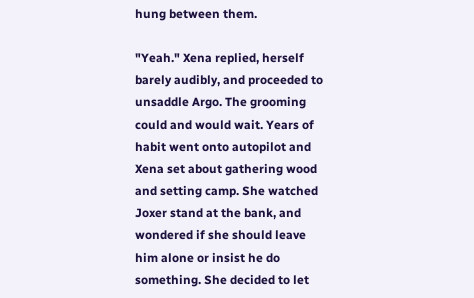hung between them.

"Yeah." Xena replied, herself barely audibly, and proceeded to unsaddle Argo. The grooming could and would wait. Years of habit went onto autopilot and Xena set about gathering wood and setting camp. She watched Joxer stand at the bank, and wondered if she should leave him alone or insist he do something. She decided to let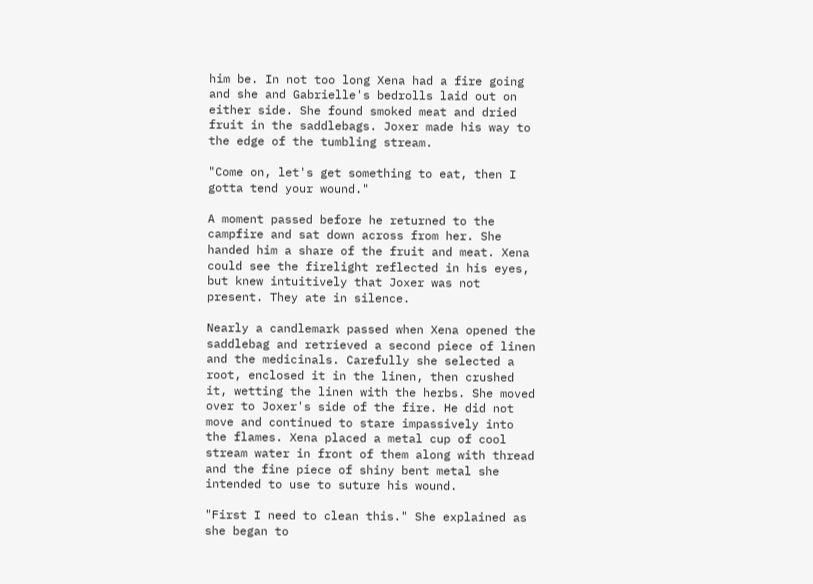him be. In not too long Xena had a fire going and she and Gabrielle's bedrolls laid out on either side. She found smoked meat and dried fruit in the saddlebags. Joxer made his way to the edge of the tumbling stream.

"Come on, let's get something to eat, then I gotta tend your wound."

A moment passed before he returned to the campfire and sat down across from her. She handed him a share of the fruit and meat. Xena could see the firelight reflected in his eyes, but knew intuitively that Joxer was not present. They ate in silence.

Nearly a candlemark passed when Xena opened the saddlebag and retrieved a second piece of linen and the medicinals. Carefully she selected a root, enclosed it in the linen, then crushed it, wetting the linen with the herbs. She moved over to Joxer's side of the fire. He did not move and continued to stare impassively into the flames. Xena placed a metal cup of cool stream water in front of them along with thread and the fine piece of shiny bent metal she intended to use to suture his wound.

"First I need to clean this." She explained as she began to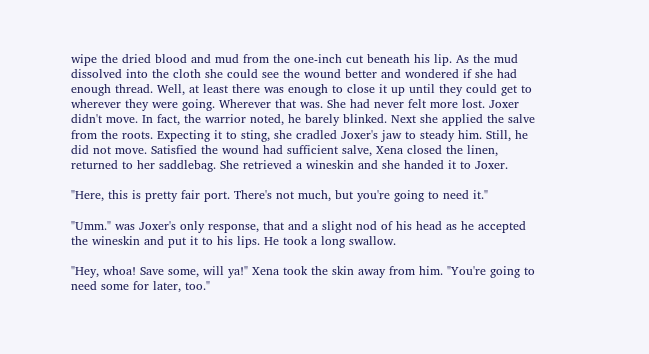wipe the dried blood and mud from the one-inch cut beneath his lip. As the mud dissolved into the cloth she could see the wound better and wondered if she had enough thread. Well, at least there was enough to close it up until they could get to wherever they were going. Wherever that was. She had never felt more lost. Joxer didn't move. In fact, the warrior noted, he barely blinked. Next she applied the salve from the roots. Expecting it to sting, she cradled Joxer's jaw to steady him. Still, he did not move. Satisfied the wound had sufficient salve, Xena closed the linen, returned to her saddlebag. She retrieved a wineskin and she handed it to Joxer.

"Here, this is pretty fair port. There's not much, but you're going to need it."

"Umm." was Joxer's only response, that and a slight nod of his head as he accepted the wineskin and put it to his lips. He took a long swallow.

"Hey, whoa! Save some, will ya!" Xena took the skin away from him. "You're going to need some for later, too."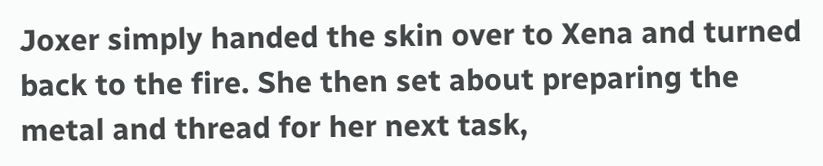Joxer simply handed the skin over to Xena and turned back to the fire. She then set about preparing the metal and thread for her next task,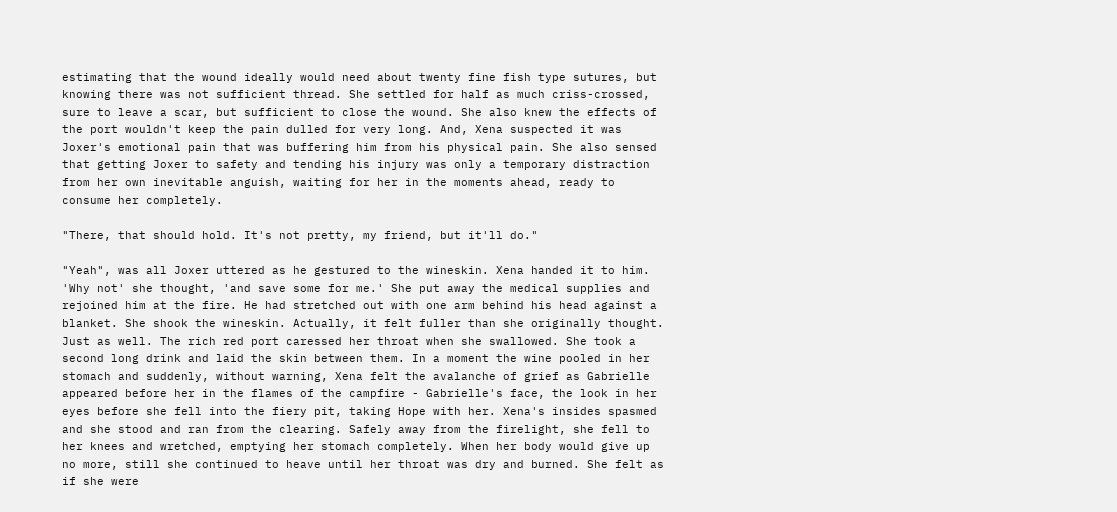estimating that the wound ideally would need about twenty fine fish type sutures, but knowing there was not sufficient thread. She settled for half as much criss-crossed, sure to leave a scar, but sufficient to close the wound. She also knew the effects of the port wouldn't keep the pain dulled for very long. And, Xena suspected it was Joxer's emotional pain that was buffering him from his physical pain. She also sensed that getting Joxer to safety and tending his injury was only a temporary distraction from her own inevitable anguish, waiting for her in the moments ahead, ready to consume her completely.

"There, that should hold. It's not pretty, my friend, but it'll do."

"Yeah", was all Joxer uttered as he gestured to the wineskin. Xena handed it to him. 'Why not' she thought, 'and save some for me.' She put away the medical supplies and rejoined him at the fire. He had stretched out with one arm behind his head against a blanket. She shook the wineskin. Actually, it felt fuller than she originally thought. Just as well. The rich red port caressed her throat when she swallowed. She took a second long drink and laid the skin between them. In a moment the wine pooled in her stomach and suddenly, without warning, Xena felt the avalanche of grief as Gabrielle appeared before her in the flames of the campfire - Gabrielle's face, the look in her eyes before she fell into the fiery pit, taking Hope with her. Xena's insides spasmed and she stood and ran from the clearing. Safely away from the firelight, she fell to her knees and wretched, emptying her stomach completely. When her body would give up no more, still she continued to heave until her throat was dry and burned. She felt as if she were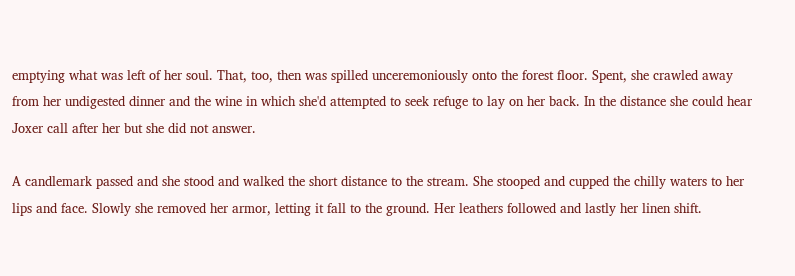emptying what was left of her soul. That, too, then was spilled unceremoniously onto the forest floor. Spent, she crawled away from her undigested dinner and the wine in which she'd attempted to seek refuge to lay on her back. In the distance she could hear Joxer call after her but she did not answer.

A candlemark passed and she stood and walked the short distance to the stream. She stooped and cupped the chilly waters to her lips and face. Slowly she removed her armor, letting it fall to the ground. Her leathers followed and lastly her linen shift.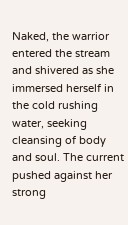Naked, the warrior entered the stream and shivered as she immersed herself in the cold rushing water, seeking cleansing of body and soul. The current pushed against her strong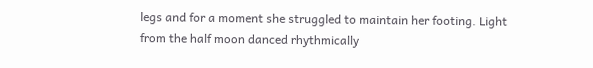legs and for a moment she struggled to maintain her footing. Light from the half moon danced rhythmically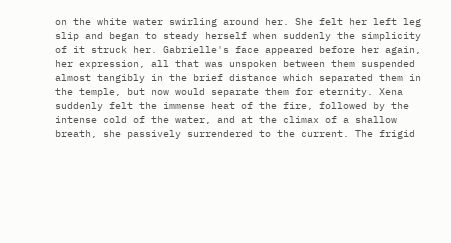on the white water swirling around her. She felt her left leg slip and began to steady herself when suddenly the simplicity of it struck her. Gabrielle's face appeared before her again, her expression, all that was unspoken between them suspended almost tangibly in the brief distance which separated them in the temple, but now would separate them for eternity. Xena suddenly felt the immense heat of the fire, followed by the intense cold of the water, and at the climax of a shallow breath, she passively surrendered to the current. The frigid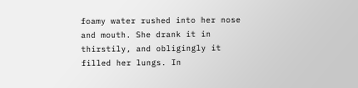foamy water rushed into her nose and mouth. She drank it in thirstily, and obligingly it filled her lungs. In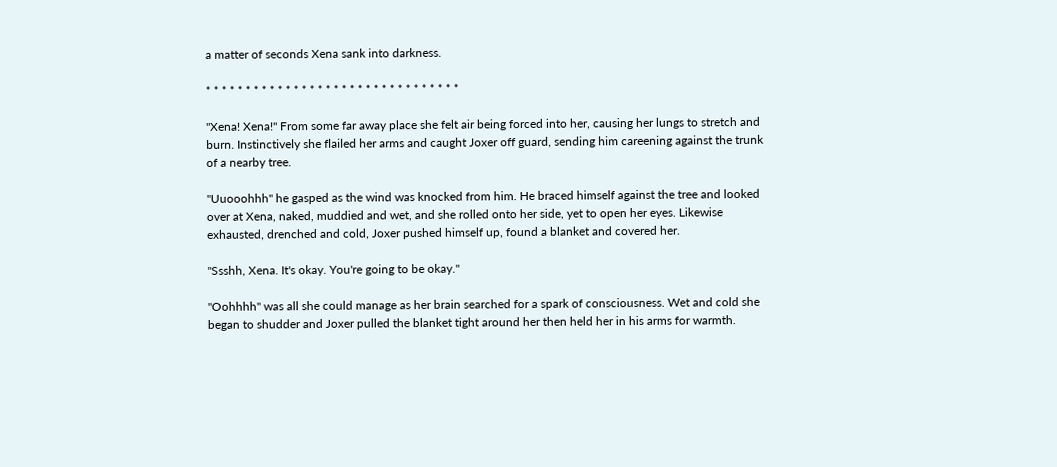a matter of seconds Xena sank into darkness.

* * * * * * * * * * * * * * * * * * * * * * * * * * * * * * * *

"Xena! Xena!" From some far away place she felt air being forced into her, causing her lungs to stretch and burn. Instinctively she flailed her arms and caught Joxer off guard, sending him careening against the trunk of a nearby tree.

"Uuooohhh" he gasped as the wind was knocked from him. He braced himself against the tree and looked over at Xena, naked, muddied and wet, and she rolled onto her side, yet to open her eyes. Likewise exhausted, drenched and cold, Joxer pushed himself up, found a blanket and covered her.

"Ssshh, Xena. It's okay. You're going to be okay."

"Oohhhh" was all she could manage as her brain searched for a spark of consciousness. Wet and cold she began to shudder and Joxer pulled the blanket tight around her then held her in his arms for warmth.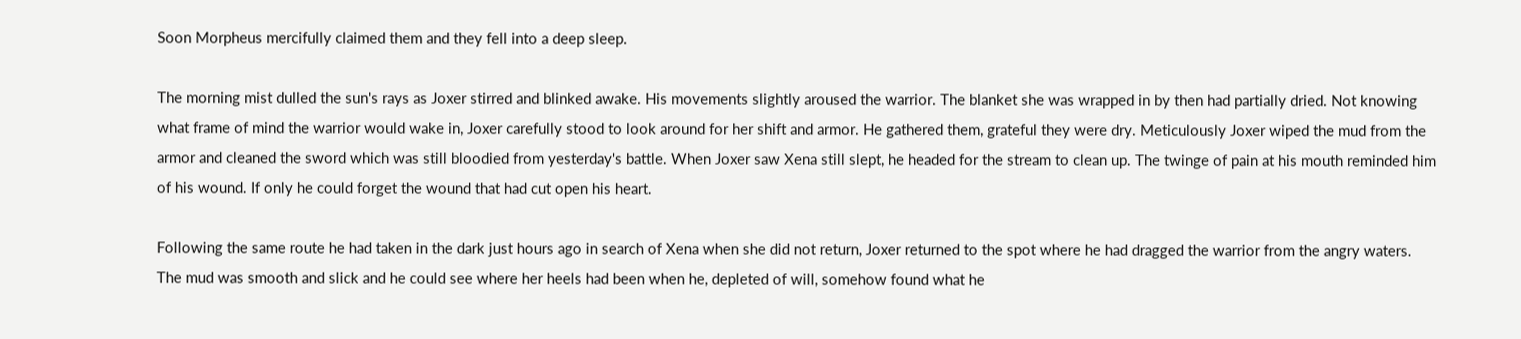Soon Morpheus mercifully claimed them and they fell into a deep sleep.

The morning mist dulled the sun's rays as Joxer stirred and blinked awake. His movements slightly aroused the warrior. The blanket she was wrapped in by then had partially dried. Not knowing what frame of mind the warrior would wake in, Joxer carefully stood to look around for her shift and armor. He gathered them, grateful they were dry. Meticulously Joxer wiped the mud from the armor and cleaned the sword which was still bloodied from yesterday's battle. When Joxer saw Xena still slept, he headed for the stream to clean up. The twinge of pain at his mouth reminded him of his wound. If only he could forget the wound that had cut open his heart.

Following the same route he had taken in the dark just hours ago in search of Xena when she did not return, Joxer returned to the spot where he had dragged the warrior from the angry waters. The mud was smooth and slick and he could see where her heels had been when he, depleted of will, somehow found what he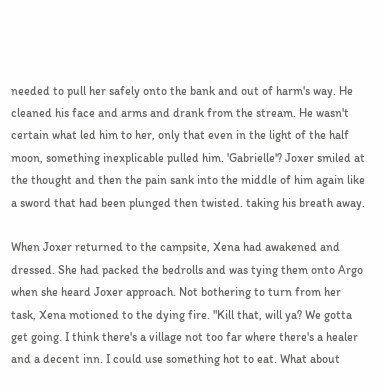needed to pull her safely onto the bank and out of harm's way. He cleaned his face and arms and drank from the stream. He wasn't certain what led him to her, only that even in the light of the half moon, something inexplicable pulled him. 'Gabrielle'? Joxer smiled at the thought and then the pain sank into the middle of him again like a sword that had been plunged then twisted. taking his breath away.

When Joxer returned to the campsite, Xena had awakened and dressed. She had packed the bedrolls and was tying them onto Argo when she heard Joxer approach. Not bothering to turn from her task, Xena motioned to the dying fire. "Kill that, will ya? We gotta get going. I think there's a village not too far where there's a healer and a decent inn. I could use something hot to eat. What about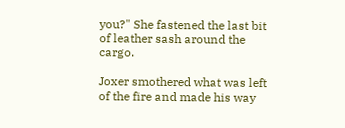you?" She fastened the last bit of leather sash around the cargo.

Joxer smothered what was left of the fire and made his way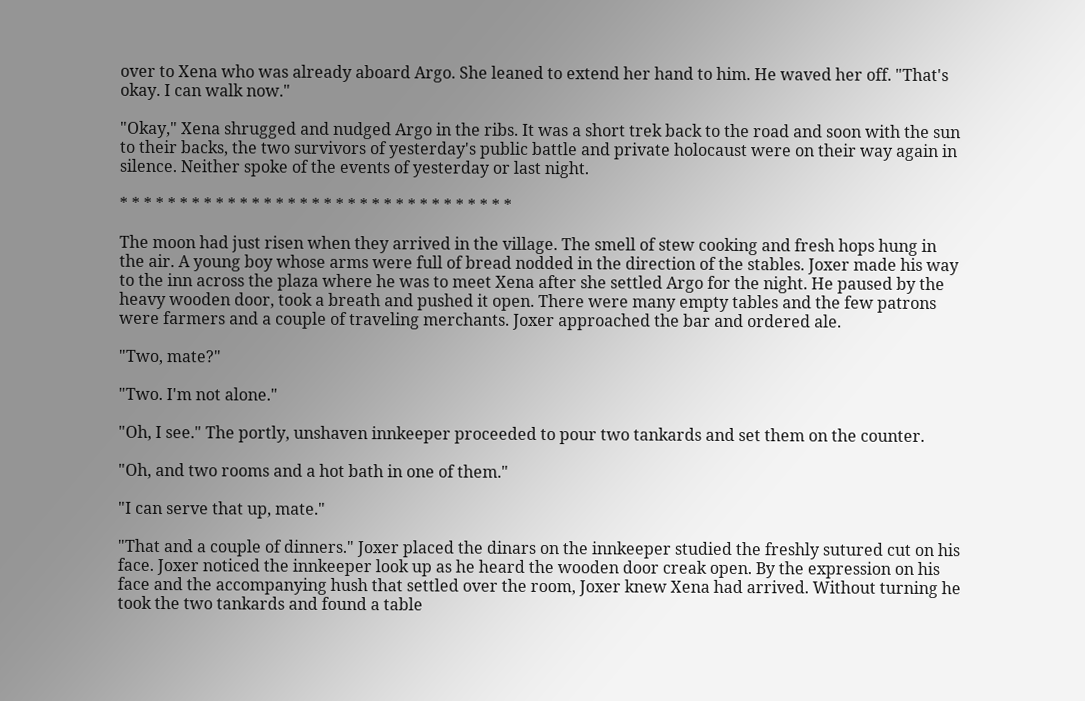over to Xena who was already aboard Argo. She leaned to extend her hand to him. He waved her off. "That's okay. I can walk now."

"Okay," Xena shrugged and nudged Argo in the ribs. It was a short trek back to the road and soon with the sun to their backs, the two survivors of yesterday's public battle and private holocaust were on their way again in silence. Neither spoke of the events of yesterday or last night.

* * * * * * * * * * * * * * * * * * * * * * * * * * * * * * * * *

The moon had just risen when they arrived in the village. The smell of stew cooking and fresh hops hung in the air. A young boy whose arms were full of bread nodded in the direction of the stables. Joxer made his way to the inn across the plaza where he was to meet Xena after she settled Argo for the night. He paused by the heavy wooden door, took a breath and pushed it open. There were many empty tables and the few patrons were farmers and a couple of traveling merchants. Joxer approached the bar and ordered ale.

"Two, mate?"

"Two. I'm not alone."

"Oh, I see." The portly, unshaven innkeeper proceeded to pour two tankards and set them on the counter.

"Oh, and two rooms and a hot bath in one of them."

"I can serve that up, mate."

"That and a couple of dinners." Joxer placed the dinars on the innkeeper studied the freshly sutured cut on his face. Joxer noticed the innkeeper look up as he heard the wooden door creak open. By the expression on his face and the accompanying hush that settled over the room, Joxer knew Xena had arrived. Without turning he took the two tankards and found a table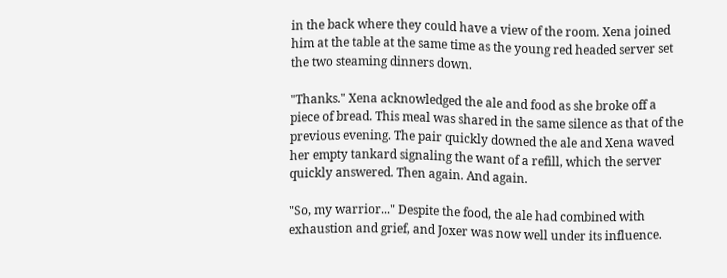in the back where they could have a view of the room. Xena joined him at the table at the same time as the young red headed server set the two steaming dinners down.

"Thanks." Xena acknowledged the ale and food as she broke off a piece of bread. This meal was shared in the same silence as that of the previous evening. The pair quickly downed the ale and Xena waved her empty tankard signaling the want of a refill, which the server quickly answered. Then again. And again.

"So, my warrior..." Despite the food, the ale had combined with exhaustion and grief, and Joxer was now well under its influence.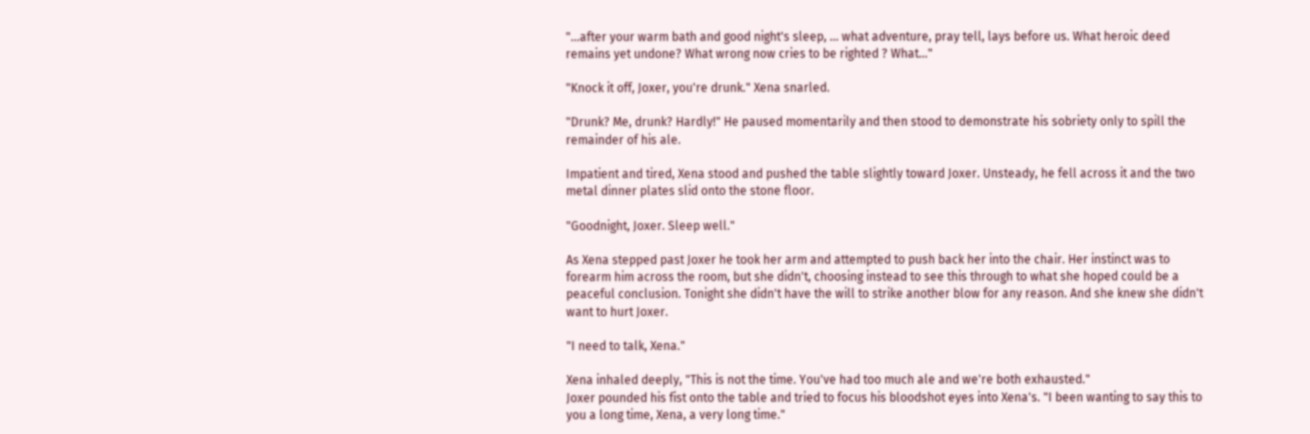"...after your warm bath and good night's sleep, ... what adventure, pray tell, lays before us. What heroic deed remains yet undone? What wrong now cries to be righted ? What..."

"Knock it off, Joxer, you're drunk." Xena snarled.

"Drunk? Me, drunk? Hardly!" He paused momentarily and then stood to demonstrate his sobriety only to spill the remainder of his ale.

Impatient and tired, Xena stood and pushed the table slightly toward Joxer. Unsteady, he fell across it and the two metal dinner plates slid onto the stone floor.

"Goodnight, Joxer. Sleep well."

As Xena stepped past Joxer he took her arm and attempted to push back her into the chair. Her instinct was to forearm him across the room, but she didn't, choosing instead to see this through to what she hoped could be a peaceful conclusion. Tonight she didn't have the will to strike another blow for any reason. And she knew she didn't want to hurt Joxer.

"I need to talk, Xena."

Xena inhaled deeply, "This is not the time. You've had too much ale and we're both exhausted."
Joxer pounded his fist onto the table and tried to focus his bloodshot eyes into Xena's. "I been wanting to say this to you a long time, Xena, a very long time."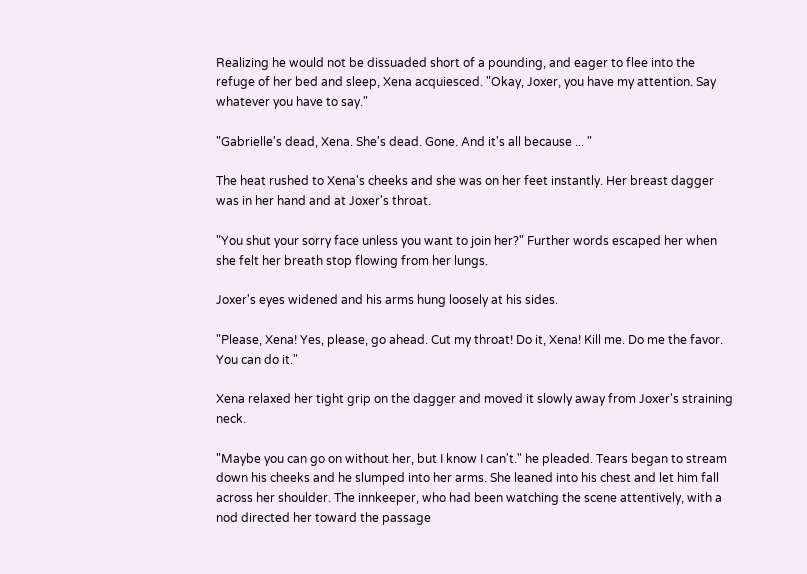Realizing he would not be dissuaded short of a pounding, and eager to flee into the refuge of her bed and sleep, Xena acquiesced. "Okay, Joxer, you have my attention. Say whatever you have to say."

"Gabrielle's dead, Xena. She's dead. Gone. And it's all because ... "

The heat rushed to Xena's cheeks and she was on her feet instantly. Her breast dagger was in her hand and at Joxer's throat.

"You shut your sorry face unless you want to join her?" Further words escaped her when she felt her breath stop flowing from her lungs.

Joxer's eyes widened and his arms hung loosely at his sides.

"Please, Xena! Yes, please, go ahead. Cut my throat! Do it, Xena! Kill me. Do me the favor. You can do it."

Xena relaxed her tight grip on the dagger and moved it slowly away from Joxer's straining neck.

"Maybe you can go on without her, but I know I can't." he pleaded. Tears began to stream down his cheeks and he slumped into her arms. She leaned into his chest and let him fall across her shoulder. The innkeeper, who had been watching the scene attentively, with a nod directed her toward the passage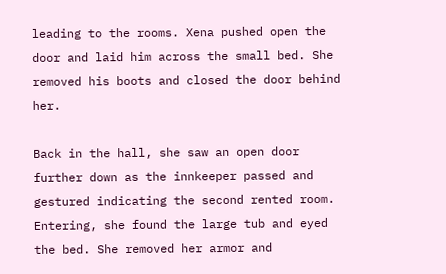leading to the rooms. Xena pushed open the door and laid him across the small bed. She removed his boots and closed the door behind her.

Back in the hall, she saw an open door further down as the innkeeper passed and gestured indicating the second rented room. Entering, she found the large tub and eyed the bed. She removed her armor and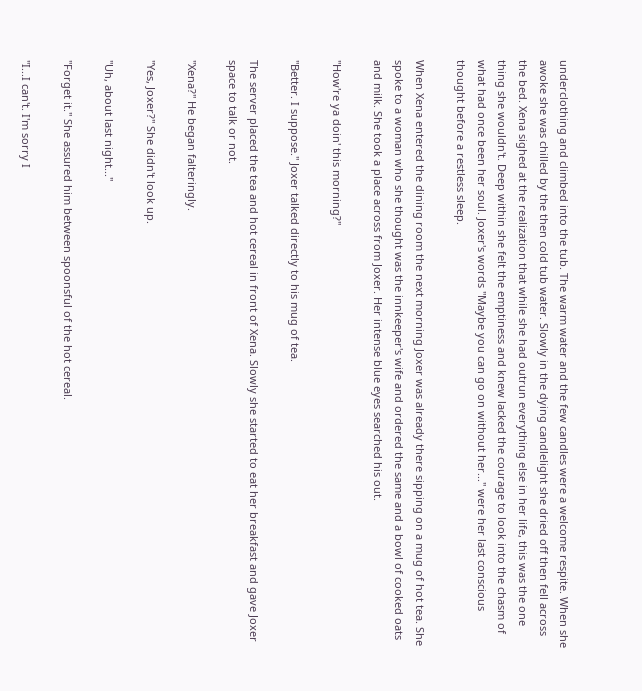underclothing and climbed into the tub. The warm water and the few candles were a welcome respite. When she awoke she was chilled by the then cold tub water. Slowly in the dying candlelight she dried off then fell across the bed. Xena sighed at the realization that while she had outrun everything else in her life, this was the one thing she wouldn't. Deep within she felt the emptiness and knew lacked the courage to look into the chasm of what had once been her soul. Joxer's words "Maybe you can go on without her..." were her last conscious thought before a restless sleep.

When Xena entered the dining room the next morning Joxer was already there sipping on a mug of hot tea. She spoke to a woman who she thought was the innkeeper's wife and ordered the same and a bowl of cooked oats and milk. She took a place across from Joxer. Her intense blue eyes searched his out.

"How're ya doin' this morning?"

"Better. I suppose." Joxer talked directly to his mug of tea.

The server placed the tea and hot cereal in front of Xena. Slowly she started to eat her breakfast and gave Joxer space to talk or not.

"Xena?" He began falteringly.

"Yes, Joxer?" She didn't look up.

"Uh, about last night..."

"Forget it." She assured him between spoonsful of the hot cereal.

"I...I can't. I'm sorry I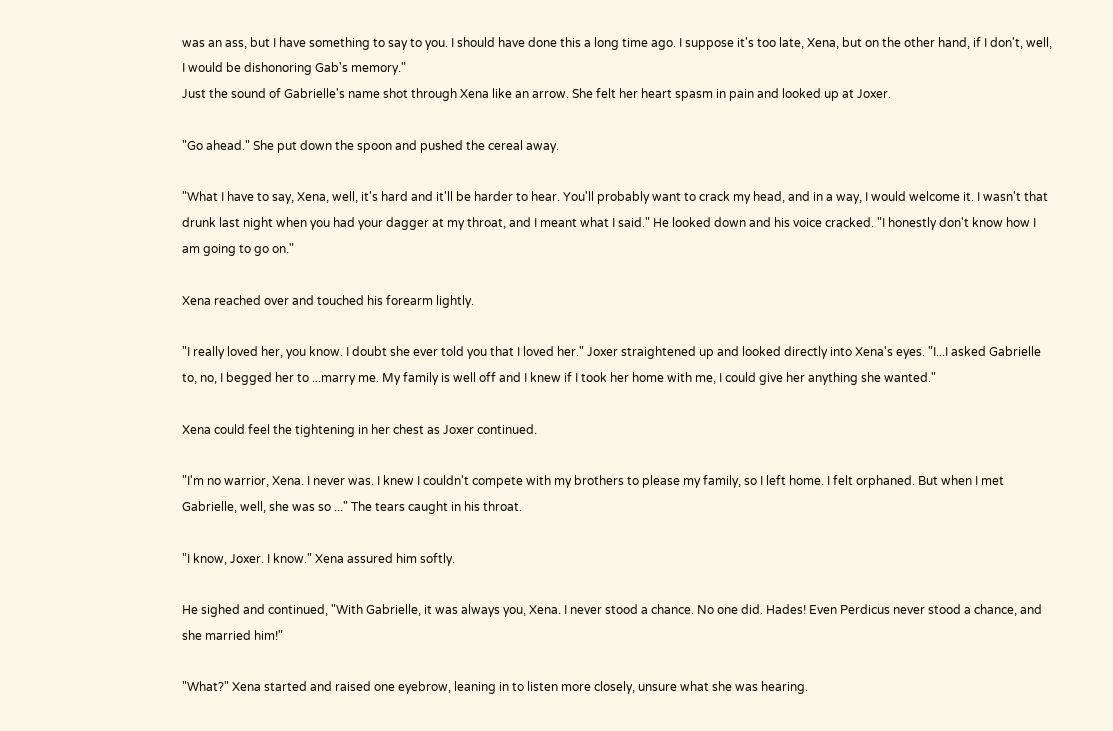was an ass, but I have something to say to you. I should have done this a long time ago. I suppose it's too late, Xena, but on the other hand, if I don't, well, I would be dishonoring Gab's memory."
Just the sound of Gabrielle's name shot through Xena like an arrow. She felt her heart spasm in pain and looked up at Joxer.

"Go ahead." She put down the spoon and pushed the cereal away.

"What I have to say, Xena, well, it's hard and it'll be harder to hear. You'll probably want to crack my head, and in a way, I would welcome it. I wasn't that drunk last night when you had your dagger at my throat, and I meant what I said." He looked down and his voice cracked. "I honestly don't know how I am going to go on."

Xena reached over and touched his forearm lightly.

"I really loved her, you know. I doubt she ever told you that I loved her." Joxer straightened up and looked directly into Xena's eyes. "I...I asked Gabrielle to, no, I begged her to ...marry me. My family is well off and I knew if I took her home with me, I could give her anything she wanted."

Xena could feel the tightening in her chest as Joxer continued.

"I'm no warrior, Xena. I never was. I knew I couldn't compete with my brothers to please my family, so I left home. I felt orphaned. But when I met Gabrielle, well, she was so ..." The tears caught in his throat.

"I know, Joxer. I know." Xena assured him softly.

He sighed and continued, "With Gabrielle, it was always you, Xena. I never stood a chance. No one did. Hades! Even Perdicus never stood a chance, and she married him!"

"What?" Xena started and raised one eyebrow, leaning in to listen more closely, unsure what she was hearing.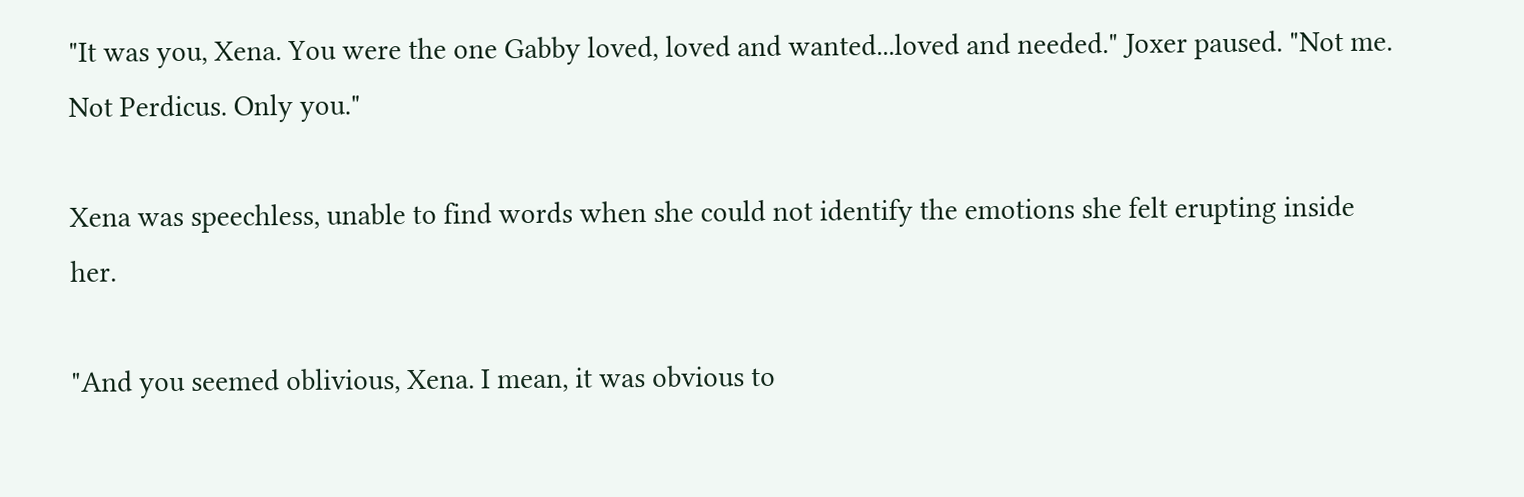"It was you, Xena. You were the one Gabby loved, loved and wanted...loved and needed." Joxer paused. "Not me. Not Perdicus. Only you."

Xena was speechless, unable to find words when she could not identify the emotions she felt erupting inside her.

"And you seemed oblivious, Xena. I mean, it was obvious to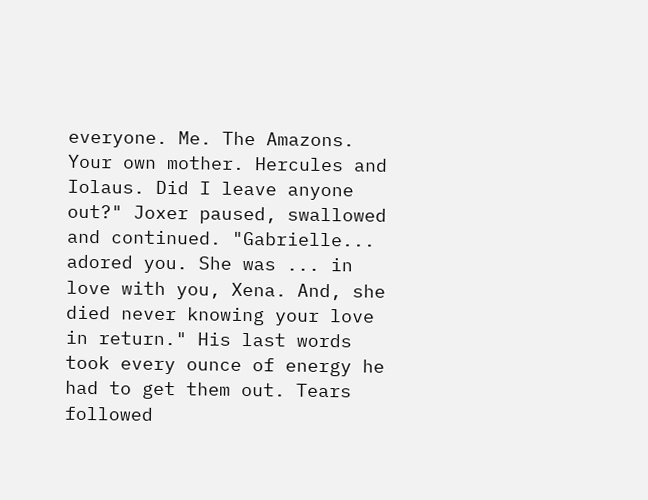everyone. Me. The Amazons. Your own mother. Hercules and Iolaus. Did I leave anyone out?" Joxer paused, swallowed and continued. "Gabrielle... adored you. She was ... in love with you, Xena. And, she died never knowing your love in return." His last words took every ounce of energy he had to get them out. Tears followed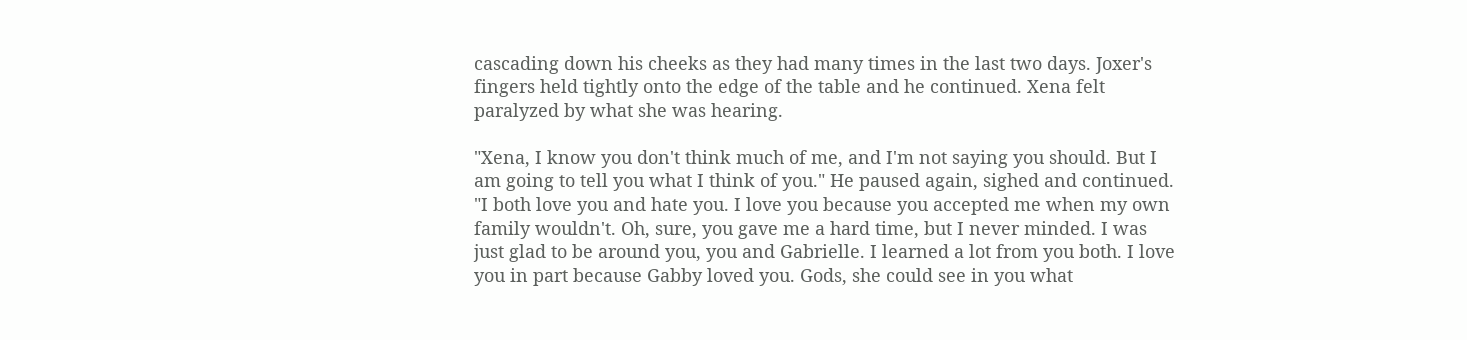cascading down his cheeks as they had many times in the last two days. Joxer's fingers held tightly onto the edge of the table and he continued. Xena felt paralyzed by what she was hearing.

"Xena, I know you don't think much of me, and I'm not saying you should. But I am going to tell you what I think of you." He paused again, sighed and continued. "I both love you and hate you. I love you because you accepted me when my own family wouldn't. Oh, sure, you gave me a hard time, but I never minded. I was just glad to be around you, you and Gabrielle. I learned a lot from you both. I love you in part because Gabby loved you. Gods, she could see in you what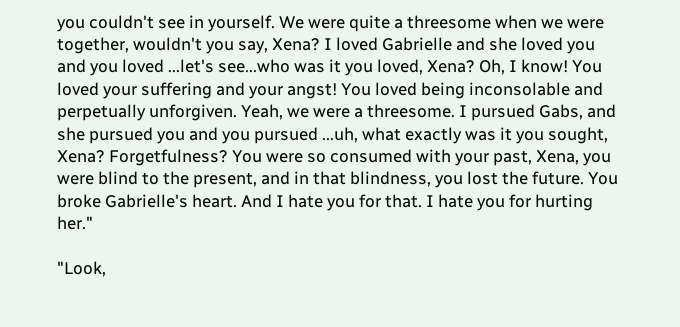you couldn't see in yourself. We were quite a threesome when we were together, wouldn't you say, Xena? I loved Gabrielle and she loved you and you loved ...let's see...who was it you loved, Xena? Oh, I know! You loved your suffering and your angst! You loved being inconsolable and perpetually unforgiven. Yeah, we were a threesome. I pursued Gabs, and she pursued you and you pursued ...uh, what exactly was it you sought, Xena? Forgetfulness? You were so consumed with your past, Xena, you were blind to the present, and in that blindness, you lost the future. You broke Gabrielle's heart. And I hate you for that. I hate you for hurting her."

"Look,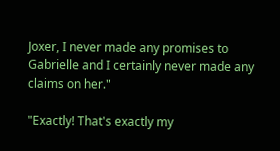Joxer, I never made any promises to Gabrielle and I certainly never made any claims on her."

"Exactly! That's exactly my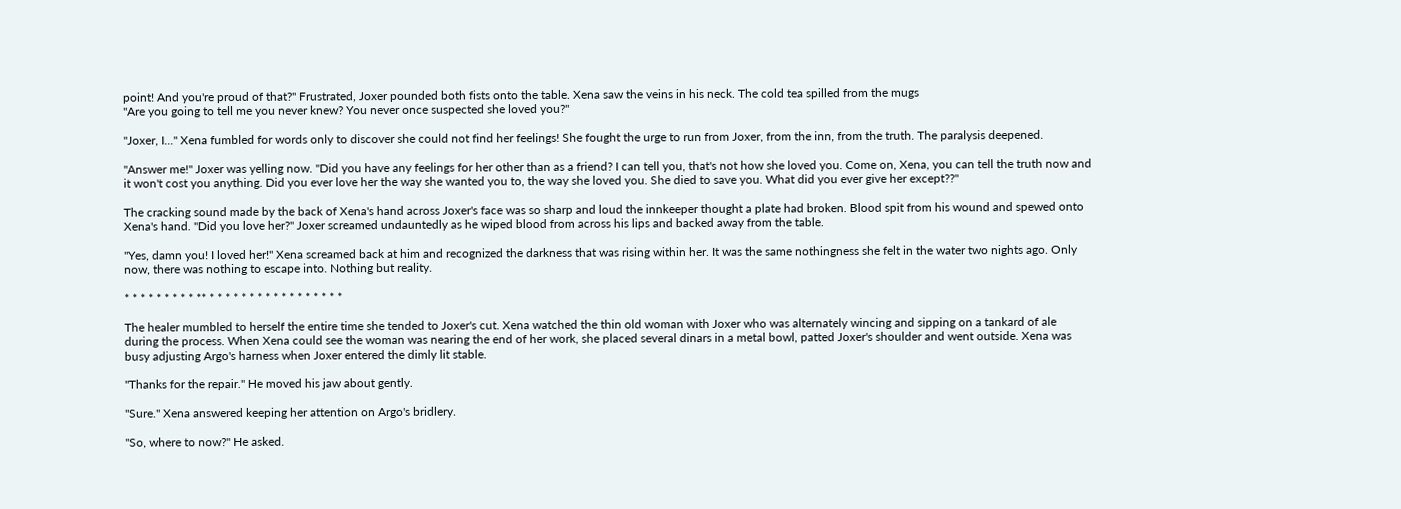point! And you're proud of that?" Frustrated, Joxer pounded both fists onto the table. Xena saw the veins in his neck. The cold tea spilled from the mugs
"Are you going to tell me you never knew? You never once suspected she loved you?"

"Joxer, I..." Xena fumbled for words only to discover she could not find her feelings! She fought the urge to run from Joxer, from the inn, from the truth. The paralysis deepened.

"Answer me!" Joxer was yelling now. "Did you have any feelings for her other than as a friend? I can tell you, that's not how she loved you. Come on, Xena, you can tell the truth now and it won't cost you anything. Did you ever love her the way she wanted you to, the way she loved you. She died to save you. What did you ever give her except??"

The cracking sound made by the back of Xena's hand across Joxer's face was so sharp and loud the innkeeper thought a plate had broken. Blood spit from his wound and spewed onto Xena's hand. "Did you love her?" Joxer screamed undauntedly as he wiped blood from across his lips and backed away from the table.

"Yes, damn you! I loved her!" Xena screamed back at him and recognized the darkness that was rising within her. It was the same nothingness she felt in the water two nights ago. Only now, there was nothing to escape into. Nothing but reality.

* * * * * * * * * ** * * * * * * * * * * * * * * * * *

The healer mumbled to herself the entire time she tended to Joxer's cut. Xena watched the thin old woman with Joxer who was alternately wincing and sipping on a tankard of ale during the process. When Xena could see the woman was nearing the end of her work, she placed several dinars in a metal bowl, patted Joxer's shoulder and went outside. Xena was busy adjusting Argo's harness when Joxer entered the dimly lit stable.

"Thanks for the repair." He moved his jaw about gently.

"Sure." Xena answered keeping her attention on Argo's bridlery.

"So, where to now?" He asked.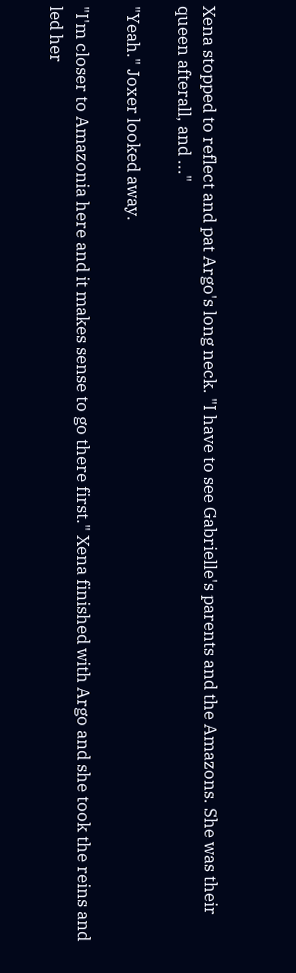Xena stopped to reflect and pat Argo's long neck. "I have to see Gabrielle's parents and the Amazons. She was their queen afterall, and ..."

"Yeah." Joxer looked away.

"I'm closer to Amazonia here and it makes sense to go there first." Xena finished with Argo and she took the reins and led her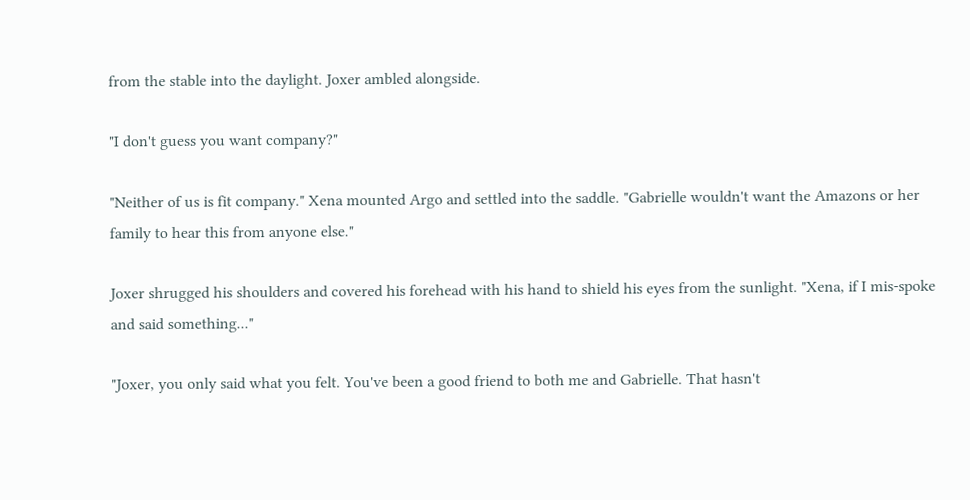from the stable into the daylight. Joxer ambled alongside.

"I don't guess you want company?"

"Neither of us is fit company." Xena mounted Argo and settled into the saddle. "Gabrielle wouldn't want the Amazons or her family to hear this from anyone else."

Joxer shrugged his shoulders and covered his forehead with his hand to shield his eyes from the sunlight. "Xena, if I mis-spoke and said something..."

"Joxer, you only said what you felt. You've been a good friend to both me and Gabrielle. That hasn't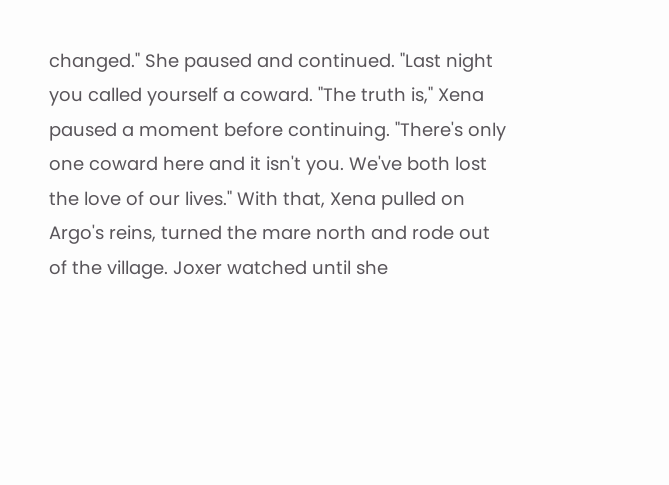changed." She paused and continued. "Last night you called yourself a coward. "The truth is," Xena paused a moment before continuing. "There's only one coward here and it isn't you. We've both lost the love of our lives." With that, Xena pulled on Argo's reins, turned the mare north and rode out of the village. Joxer watched until she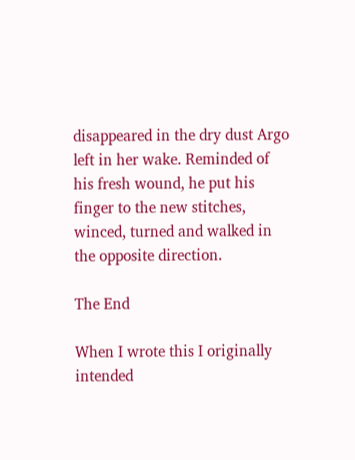disappeared in the dry dust Argo left in her wake. Reminded of his fresh wound, he put his finger to the new stitches, winced, turned and walked in the opposite direction.

The End

When I wrote this I originally intended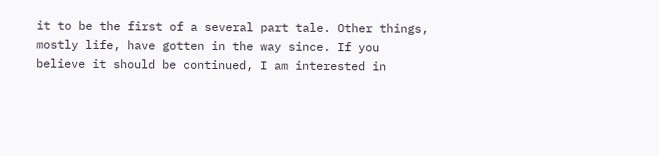it to be the first of a several part tale. Other things, mostly life, have gotten in the way since. If you believe it should be continued, I am interested in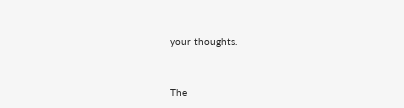your thoughts.


The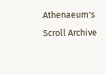Athenaeum's Scroll Archive